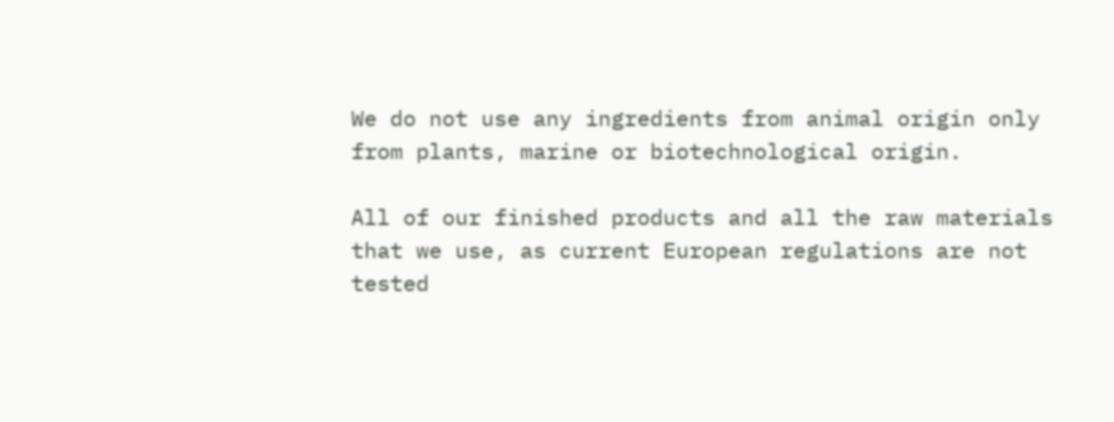We do not use any ingredients from animal origin only from plants, marine or biotechnological origin.

All of our finished products and all the raw materials that we use, as current European regulations are not tested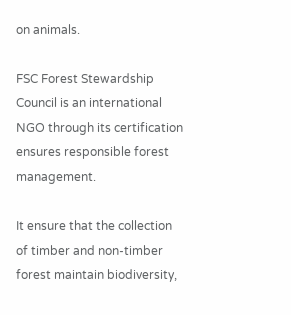on animals.

FSC Forest Stewardship Council is an international NGO through its certification ensures responsible forest management.

It ensure that the collection of timber and non-timber forest maintain biodiversity,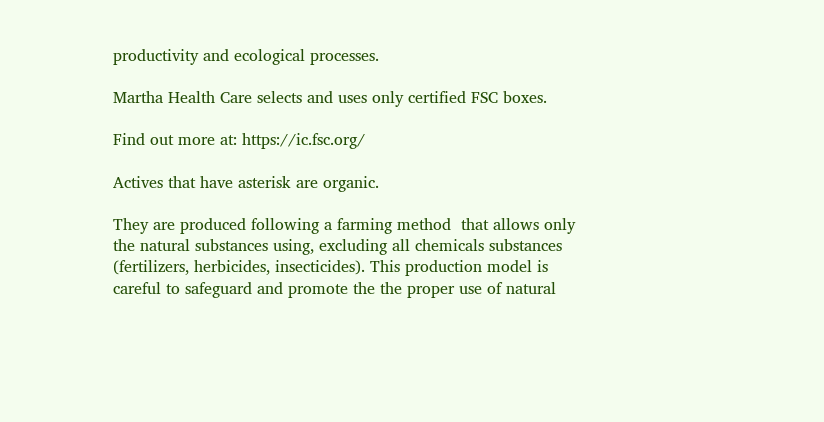productivity and ecological processes.

Martha Health Care selects and uses only certified FSC boxes.

Find out more at: https://ic.fsc.org/

Actives that have asterisk are organic.

They are produced following a farming method  that allows only the natural substances using, excluding all chemicals substances (fertilizers, herbicides, insecticides). This production model is careful to safeguard and promote the the proper use of natural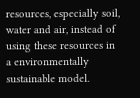resources, especially soil, water and air, instead of using these resources in a environmentally sustainable model.